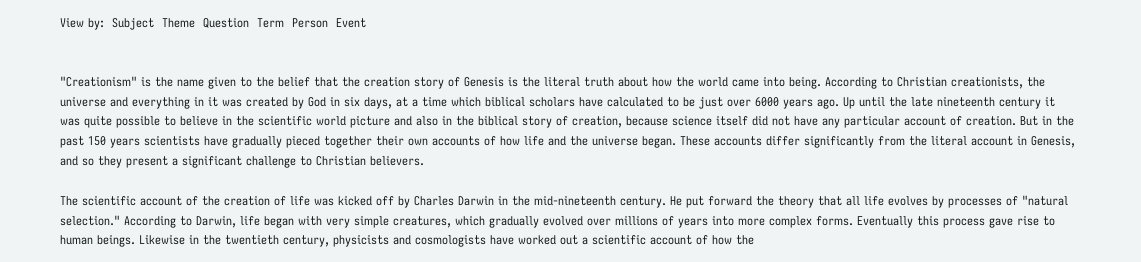View by:  Subject  Theme  Question  Term  Person  Event


"Creationism" is the name given to the belief that the creation story of Genesis is the literal truth about how the world came into being. According to Christian creationists, the universe and everything in it was created by God in six days, at a time which biblical scholars have calculated to be just over 6000 years ago. Up until the late nineteenth century it was quite possible to believe in the scientific world picture and also in the biblical story of creation, because science itself did not have any particular account of creation. But in the past 150 years scientists have gradually pieced together their own accounts of how life and the universe began. These accounts differ significantly from the literal account in Genesis, and so they present a significant challenge to Christian believers.

The scientific account of the creation of life was kicked off by Charles Darwin in the mid-nineteenth century. He put forward the theory that all life evolves by processes of "natural selection." According to Darwin, life began with very simple creatures, which gradually evolved over millions of years into more complex forms. Eventually this process gave rise to human beings. Likewise in the twentieth century, physicists and cosmologists have worked out a scientific account of how the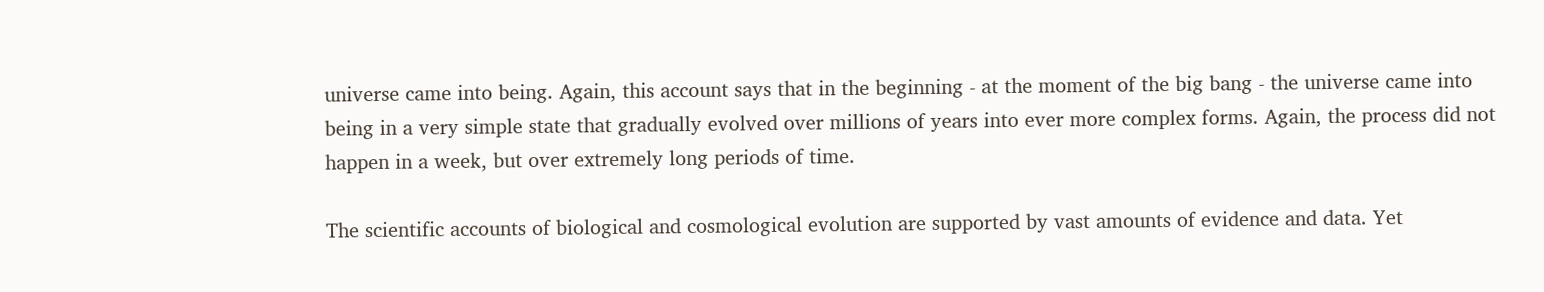universe came into being. Again, this account says that in the beginning - at the moment of the big bang - the universe came into being in a very simple state that gradually evolved over millions of years into ever more complex forms. Again, the process did not happen in a week, but over extremely long periods of time.

The scientific accounts of biological and cosmological evolution are supported by vast amounts of evidence and data. Yet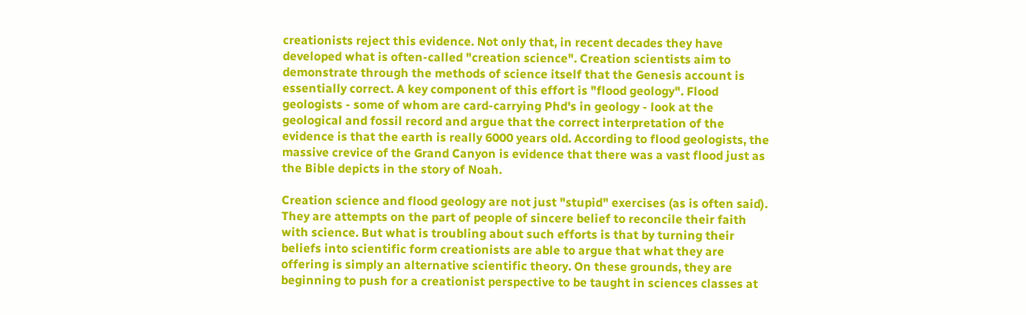creationists reject this evidence. Not only that, in recent decades they have developed what is often-called "creation science". Creation scientists aim to demonstrate through the methods of science itself that the Genesis account is essentially correct. A key component of this effort is "flood geology". Flood geologists - some of whom are card-carrying Phd's in geology - look at the geological and fossil record and argue that the correct interpretation of the evidence is that the earth is really 6000 years old. According to flood geologists, the massive crevice of the Grand Canyon is evidence that there was a vast flood just as the Bible depicts in the story of Noah.

Creation science and flood geology are not just "stupid" exercises (as is often said). They are attempts on the part of people of sincere belief to reconcile their faith with science. But what is troubling about such efforts is that by turning their beliefs into scientific form creationists are able to argue that what they are offering is simply an alternative scientific theory. On these grounds, they are beginning to push for a creationist perspective to be taught in sciences classes at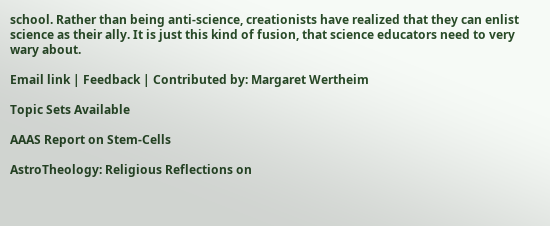school. Rather than being anti-science, creationists have realized that they can enlist science as their ally. It is just this kind of fusion, that science educators need to very wary about.

Email link | Feedback | Contributed by: Margaret Wertheim

Topic Sets Available

AAAS Report on Stem-Cells

AstroTheology: Religious Reflections on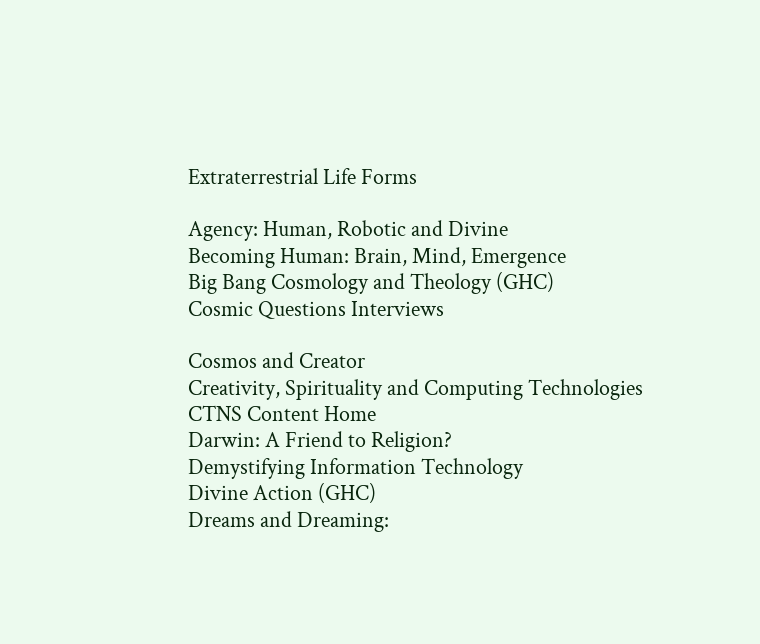Extraterrestrial Life Forms

Agency: Human, Robotic and Divine
Becoming Human: Brain, Mind, Emergence
Big Bang Cosmology and Theology (GHC)
Cosmic Questions Interviews

Cosmos and Creator
Creativity, Spirituality and Computing Technologies
CTNS Content Home
Darwin: A Friend to Religion?
Demystifying Information Technology
Divine Action (GHC)
Dreams and Dreaming: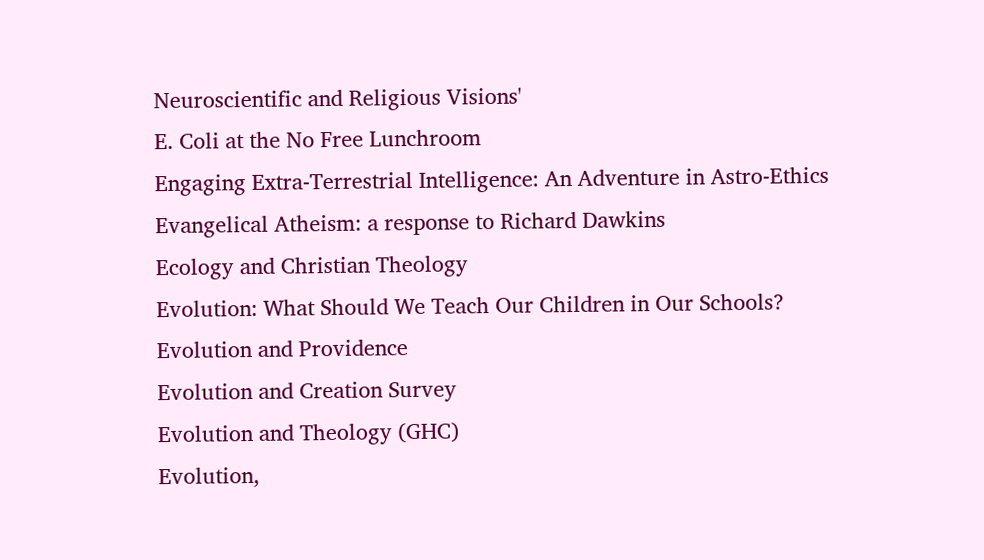Neuroscientific and Religious Visions'
E. Coli at the No Free Lunchroom
Engaging Extra-Terrestrial Intelligence: An Adventure in Astro-Ethics
Evangelical Atheism: a response to Richard Dawkins
Ecology and Christian Theology
Evolution: What Should We Teach Our Children in Our Schools?
Evolution and Providence
Evolution and Creation Survey
Evolution and Theology (GHC)
Evolution,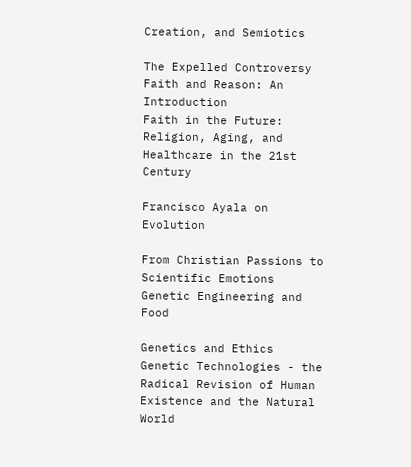Creation, and Semiotics

The Expelled Controversy
Faith and Reason: An Introduction
Faith in the Future: Religion, Aging, and Healthcare in the 21st Century

Francisco Ayala on Evolution

From Christian Passions to Scientific Emotions
Genetic Engineering and Food

Genetics and Ethics
Genetic Technologies - the Radical Revision of Human Existence and the Natural World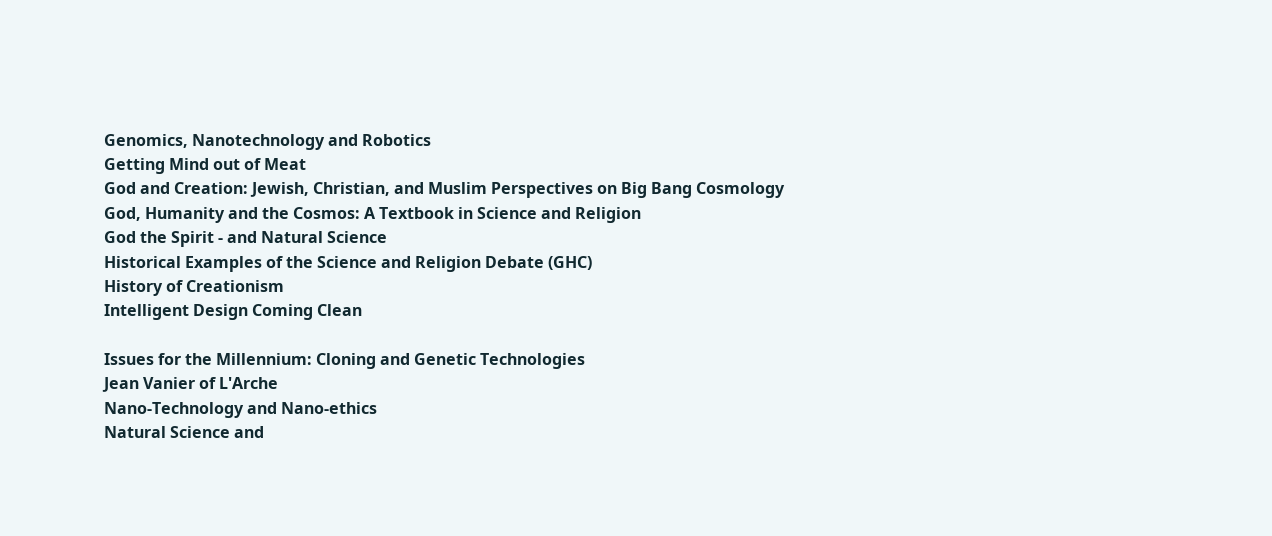Genomics, Nanotechnology and Robotics
Getting Mind out of Meat
God and Creation: Jewish, Christian, and Muslim Perspectives on Big Bang Cosmology
God, Humanity and the Cosmos: A Textbook in Science and Religion
God the Spirit - and Natural Science
Historical Examples of the Science and Religion Debate (GHC)
History of Creationism
Intelligent Design Coming Clean

Issues for the Millennium: Cloning and Genetic Technologies
Jean Vanier of L'Arche
Nano-Technology and Nano-ethics
Natural Science and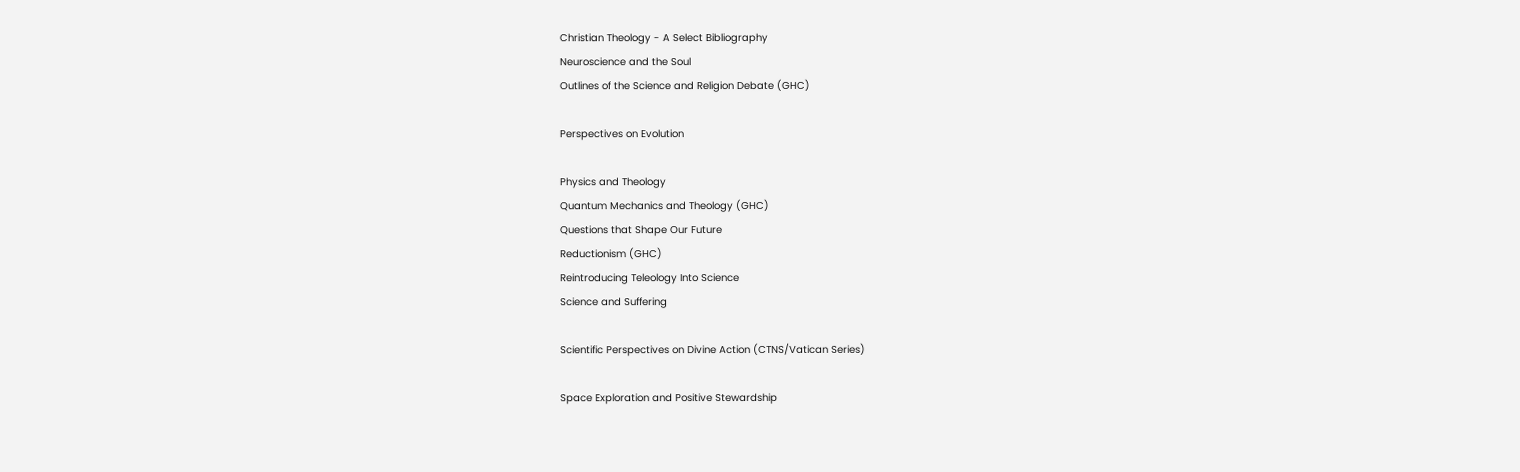Christian Theology - A Select Bibliography
Neuroscience and the Soul
Outlines of the Science and Religion Debate (GHC)

Perspectives on Evolution

Physics and Theology
Quantum Mechanics and Theology (GHC)
Questions that Shape Our Future
Reductionism (GHC)
Reintroducing Teleology Into Science
Science and Suffering

Scientific Perspectives on Divine Action (CTNS/Vatican Series)

Space Exploration and Positive Stewardship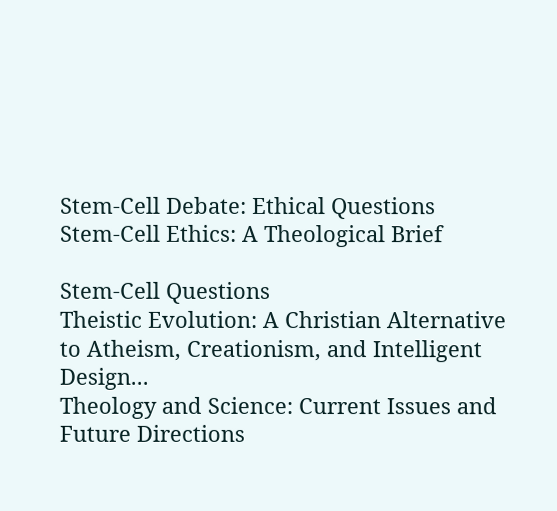Stem-Cell Debate: Ethical Questions
Stem-Cell Ethics: A Theological Brief

Stem-Cell Questions
Theistic Evolution: A Christian Alternative to Atheism, Creationism, and Intelligent Design...
Theology and Science: Current Issues and Future Directions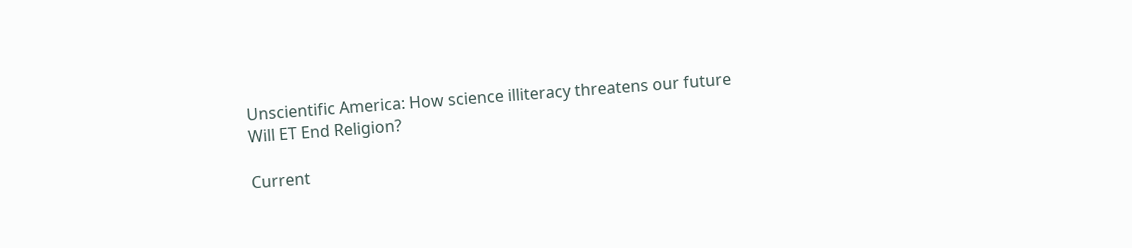Unscientific America: How science illiteracy threatens our future
Will ET End Religion?

Current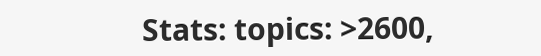Stats: topics: >2600,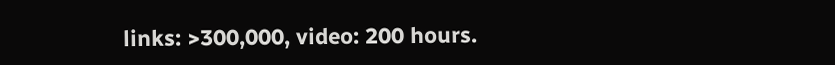links: >300,000, video: 200 hours.